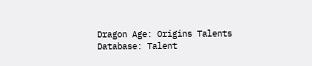Dragon Age: Origins Talents Database: Talent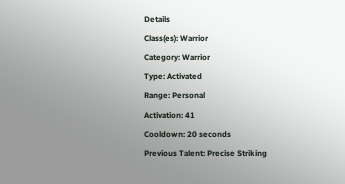Details
Class(es): Warrior
Category: Warrior
Type: Activated
Range: Personal
Activation: 41
Cooldown: 20 seconds
Previous Talent: Precise Striking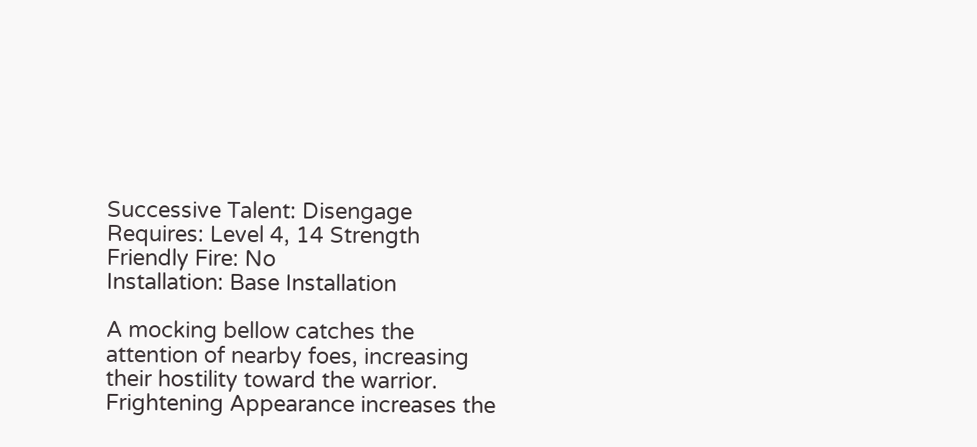Successive Talent: Disengage
Requires: Level 4, 14 Strength
Friendly Fire: No
Installation: Base Installation

A mocking bellow catches the attention of nearby foes, increasing their hostility toward the warrior. Frightening Appearance increases the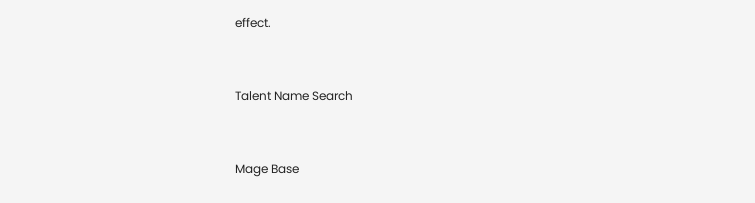effect.


Talent Name Search


Mage Base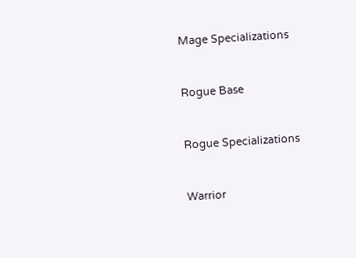Mage Specializations


Rogue Base


Rogue Specializations


Warrior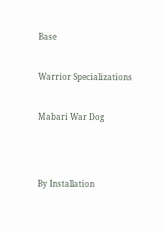Base


Warrior Specializations


Mabari War Dog




By Installation